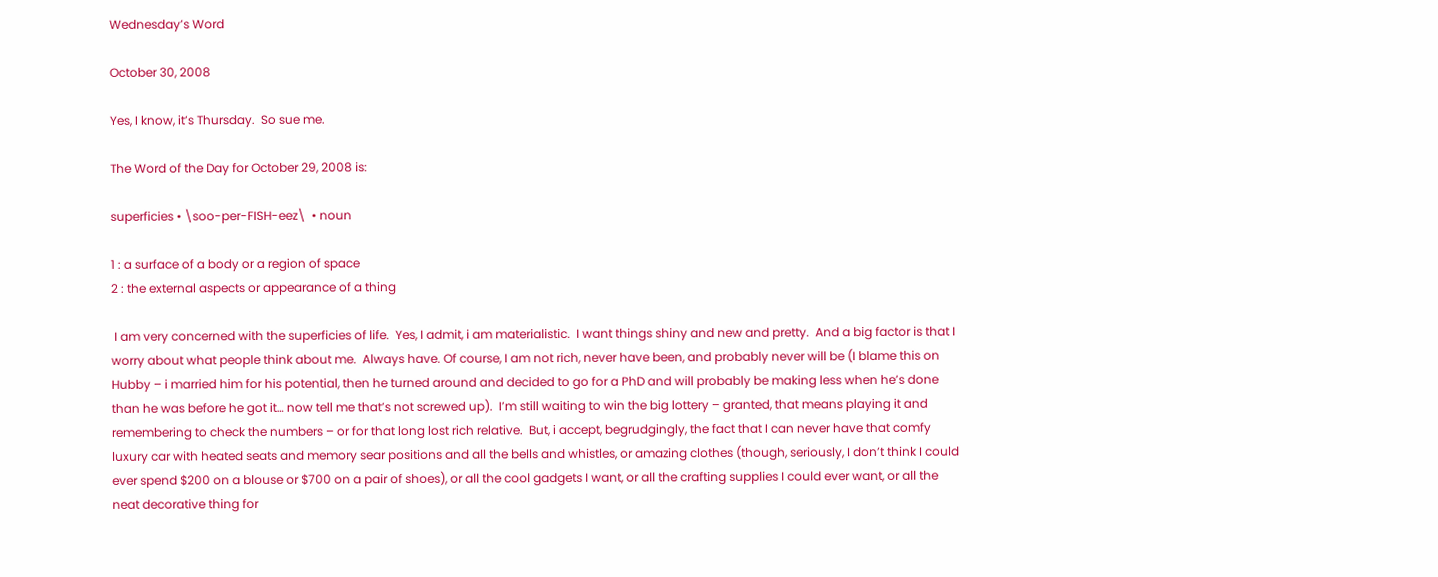Wednesday’s Word

October 30, 2008

Yes, I know, it’s Thursday.  So sue me.

The Word of the Day for October 29, 2008 is:

superficies • \soo-per-FISH-eez\  • noun

1 : a surface of a body or a region of space
2 : the external aspects or appearance of a thing

 I am very concerned with the superficies of life.  Yes, I admit, i am materialistic.  I want things shiny and new and pretty.  And a big factor is that I worry about what people think about me.  Always have. Of course, I am not rich, never have been, and probably never will be (I blame this on Hubby – i married him for his potential, then he turned around and decided to go for a PhD and will probably be making less when he’s done than he was before he got it… now tell me that’s not screwed up).  I’m still waiting to win the big lottery – granted, that means playing it and remembering to check the numbers – or for that long lost rich relative.  But, i accept, begrudgingly, the fact that I can never have that comfy luxury car with heated seats and memory sear positions and all the bells and whistles, or amazing clothes (though, seriously, I don’t think I could ever spend $200 on a blouse or $700 on a pair of shoes), or all the cool gadgets I want, or all the crafting supplies I could ever want, or all the neat decorative thing for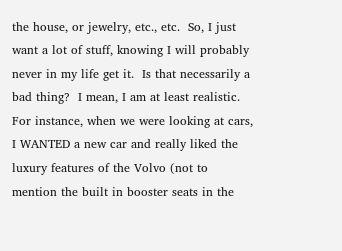the house, or jewelry, etc., etc.  So, I just want a lot of stuff, knowing I will probably never in my life get it.  Is that necessarily a bad thing?  I mean, I am at least realistic.  For instance, when we were looking at cars, I WANTED a new car and really liked the luxury features of the Volvo (not to mention the built in booster seats in the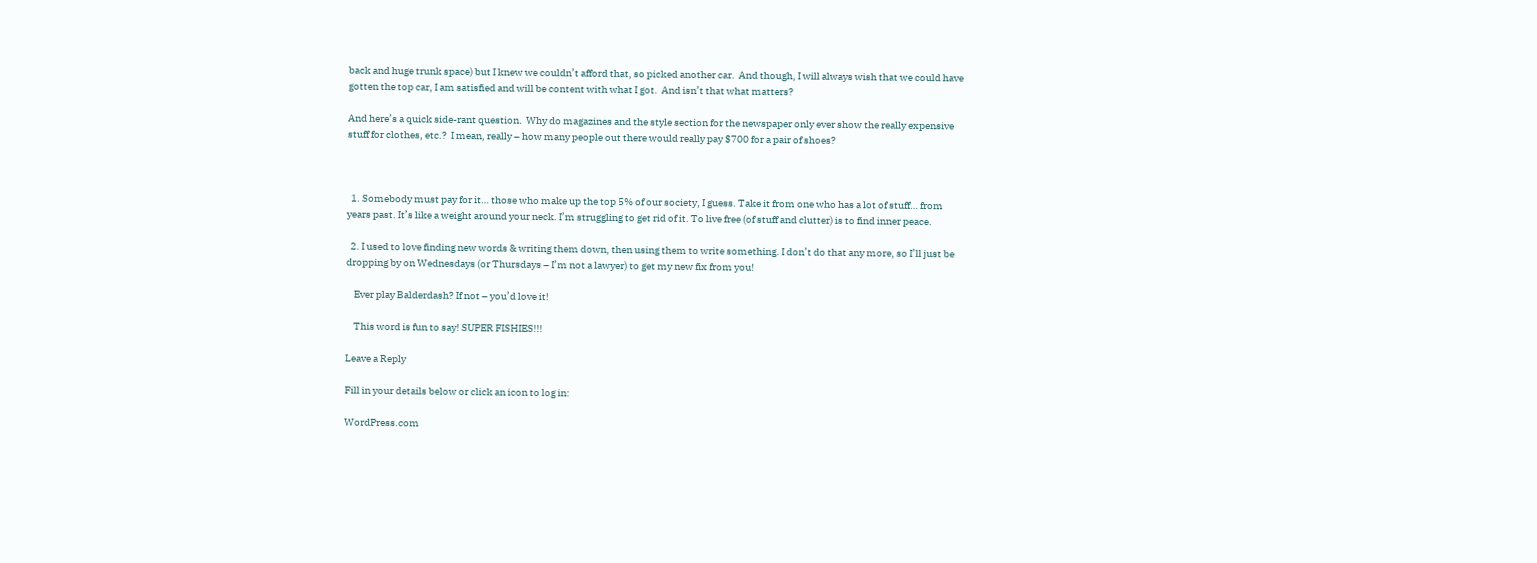back and huge trunk space) but I knew we couldn’t afford that, so picked another car.  And though, I will always wish that we could have gotten the top car, I am satisfied and will be content with what I got.  And isn’t that what matters?

And here’s a quick side-rant question.  Why do magazines and the style section for the newspaper only ever show the really expensive stuff for clothes, etc.?  I mean, really – how many people out there would really pay $700 for a pair of shoes?



  1. Somebody must pay for it… those who make up the top 5% of our society, I guess. Take it from one who has a lot of stuff… from years past. It’s like a weight around your neck. I’m struggling to get rid of it. To live free (of stuff and clutter) is to find inner peace.

  2. I used to love finding new words & writing them down, then using them to write something. I don’t do that any more, so I’ll just be dropping by on Wednesdays (or Thursdays – I’m not a lawyer) to get my new fix from you!

    Ever play Balderdash? If not – you’d love it!

    This word is fun to say! SUPER FISHIES!!!

Leave a Reply

Fill in your details below or click an icon to log in:

WordPress.com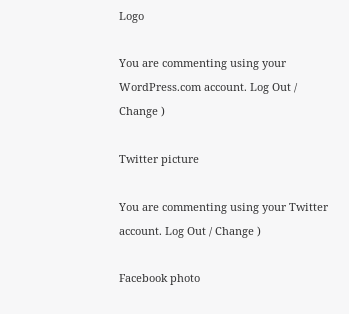Logo

You are commenting using your WordPress.com account. Log Out / Change )

Twitter picture

You are commenting using your Twitter account. Log Out / Change )

Facebook photo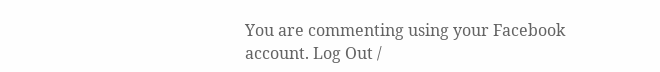You are commenting using your Facebook account. Log Out /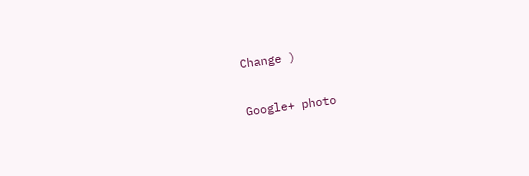Change )

Google+ photo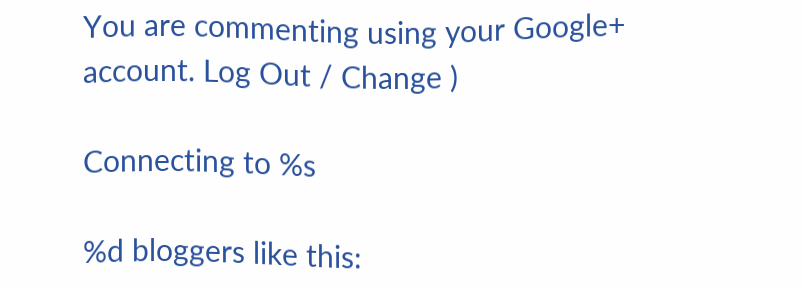You are commenting using your Google+ account. Log Out / Change )

Connecting to %s

%d bloggers like this: